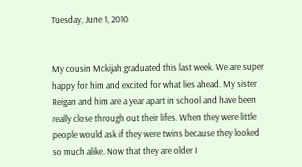Tuesday, June 1, 2010


My cousin Mckijah graduated this last week. We are super happy for him and excited for what lies ahead. My sister Reigan and him are a year apart in school and have been really close through out their lifes. When they were little people would ask if they were twins because they looked so much alike. Now that they are older I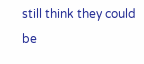still think they could be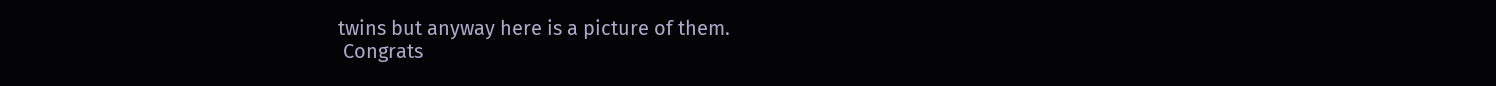twins but anyway here is a picture of them.
 Congrats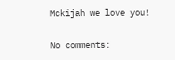Mckijah we love you!

No comments: